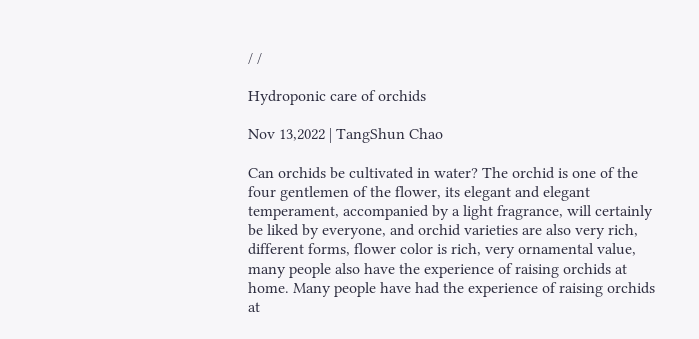/ /

Hydroponic care of orchids

Nov 13,2022 | TangShun Chao

Can orchids be cultivated in water? The orchid is one of the four gentlemen of the flower, its elegant and elegant temperament, accompanied by a light fragrance, will certainly be liked by everyone, and orchid varieties are also very rich, different forms, flower color is rich, very ornamental value, many people also have the experience of raising orchids at home. Many people have had the experience of raising orchids at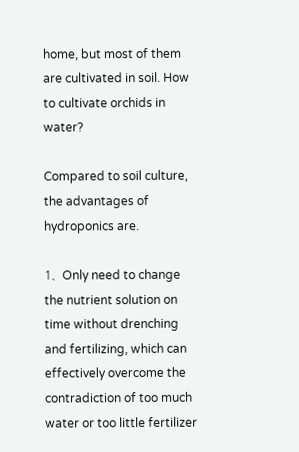home, but most of them are cultivated in soil. How to cultivate orchids in water?

Compared to soil culture, the advantages of hydroponics are.

1、Only need to change the nutrient solution on time without drenching and fertilizing, which can effectively overcome the contradiction of too much water or too little fertilizer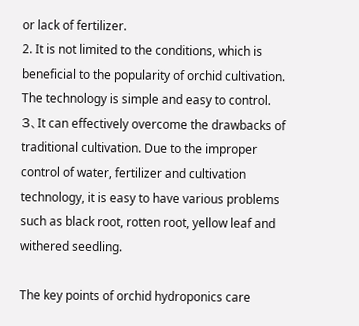or lack of fertilizer.
2. It is not limited to the conditions, which is beneficial to the popularity of orchid cultivation. The technology is simple and easy to control.
3、It can effectively overcome the drawbacks of traditional cultivation. Due to the improper control of water, fertilizer and cultivation technology, it is easy to have various problems such as black root, rotten root, yellow leaf and withered seedling.

The key points of orchid hydroponics care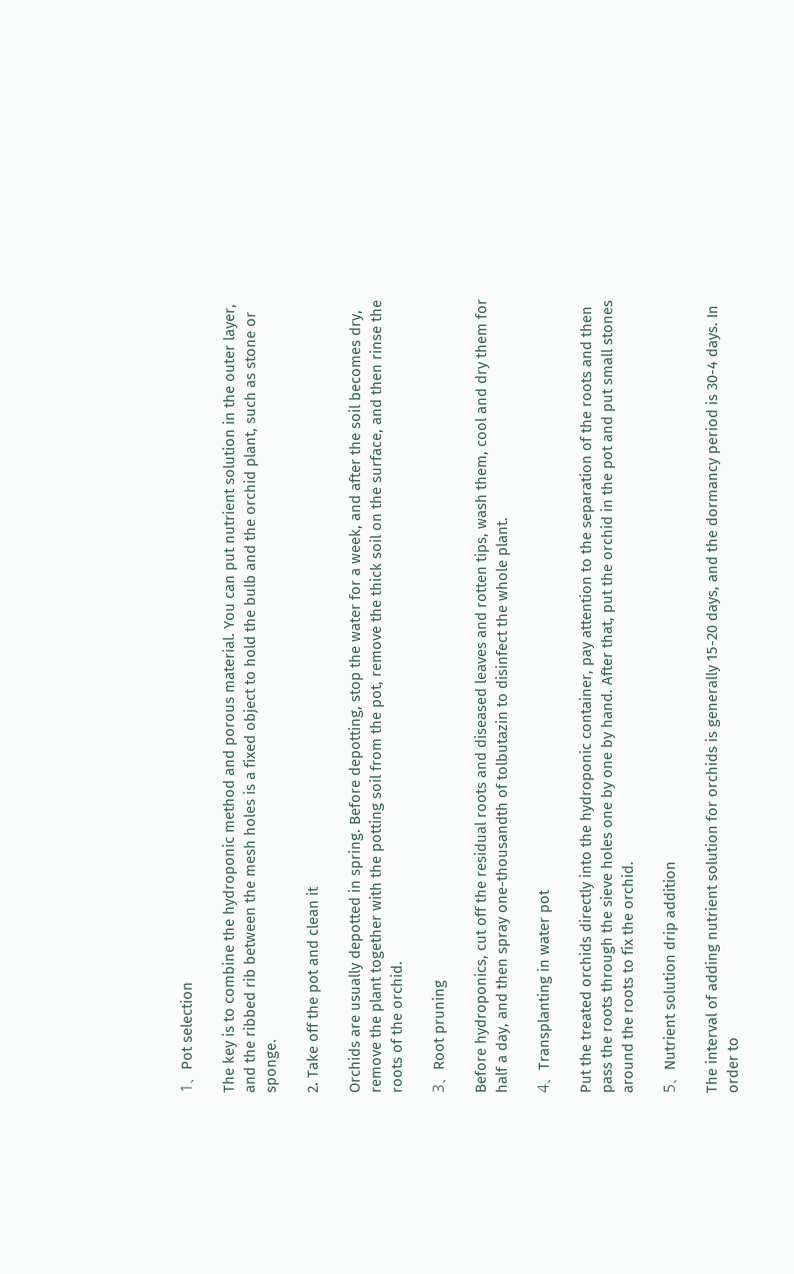1、Pot selection

The key is to combine the hydroponic method and porous material. You can put nutrient solution in the outer layer, and the ribbed rib between the mesh holes is a fixed object to hold the bulb and the orchid plant, such as stone or sponge.

2. Take off the pot and clean it

Orchids are usually depotted in spring. Before depotting, stop the water for a week, and after the soil becomes dry, remove the plant together with the potting soil from the pot, remove the thick soil on the surface, and then rinse the roots of the orchid.

3、Root pruning

Before hydroponics, cut off the residual roots and diseased leaves and rotten tips, wash them, cool and dry them for half a day, and then spray one-thousandth of tolbutazin to disinfect the whole plant.

4、Transplanting in water pot

Put the treated orchids directly into the hydroponic container, pay attention to the separation of the roots and then pass the roots through the sieve holes one by one by hand. After that, put the orchid in the pot and put small stones around the roots to fix the orchid.

5、Nutrient solution drip addition

The interval of adding nutrient solution for orchids is generally 15-20 days, and the dormancy period is 30-4 days. In order to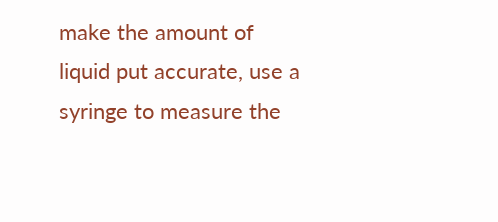make the amount of liquid put accurate, use a syringe to measure the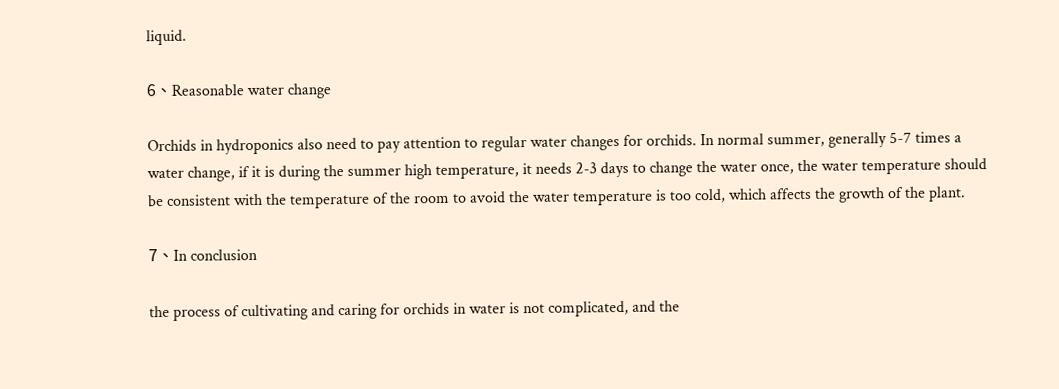liquid.

6、Reasonable water change

Orchids in hydroponics also need to pay attention to regular water changes for orchids. In normal summer, generally 5-7 times a water change, if it is during the summer high temperature, it needs 2-3 days to change the water once, the water temperature should be consistent with the temperature of the room to avoid the water temperature is too cold, which affects the growth of the plant.

7、In conclusion

the process of cultivating and caring for orchids in water is not complicated, and the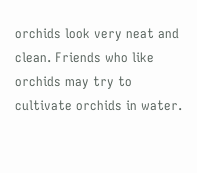orchids look very neat and clean. Friends who like orchids may try to cultivate orchids in water.